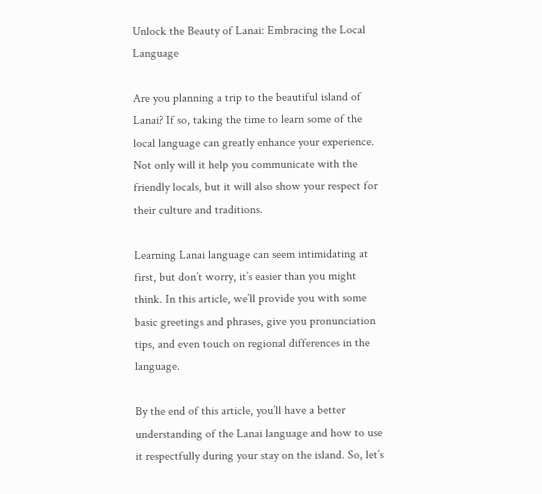Unlock the Beauty of Lanai: Embracing the Local Language

Are you planning a trip to the beautiful island of Lanai? If so, taking the time to learn some of the local language can greatly enhance your experience. Not only will it help you communicate with the friendly locals, but it will also show your respect for their culture and traditions.

Learning Lanai language can seem intimidating at first, but don’t worry, it’s easier than you might think. In this article, we’ll provide you with some basic greetings and phrases, give you pronunciation tips, and even touch on regional differences in the language.

By the end of this article, you’ll have a better understanding of the Lanai language and how to use it respectfully during your stay on the island. So, let’s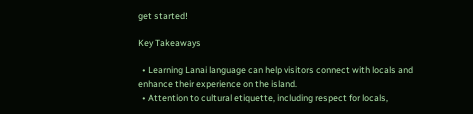get started!

Key Takeaways

  • Learning Lanai language can help visitors connect with locals and enhance their experience on the island.
  • Attention to cultural etiquette, including respect for locals,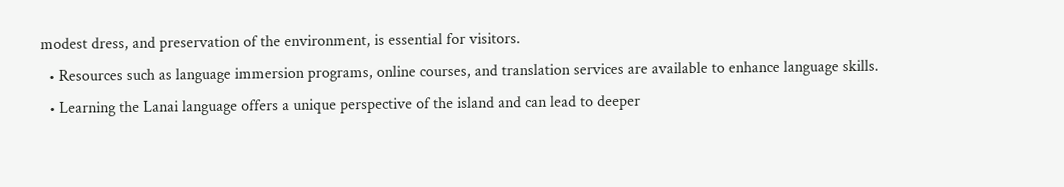modest dress, and preservation of the environment, is essential for visitors.
  • Resources such as language immersion programs, online courses, and translation services are available to enhance language skills.
  • Learning the Lanai language offers a unique perspective of the island and can lead to deeper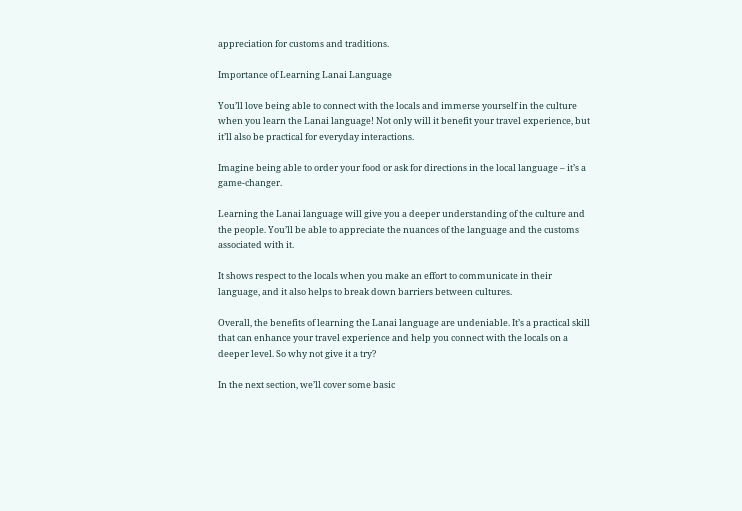appreciation for customs and traditions.

Importance of Learning Lanai Language

You’ll love being able to connect with the locals and immerse yourself in the culture when you learn the Lanai language! Not only will it benefit your travel experience, but it’ll also be practical for everyday interactions.

Imagine being able to order your food or ask for directions in the local language – it’s a game-changer.

Learning the Lanai language will give you a deeper understanding of the culture and the people. You’ll be able to appreciate the nuances of the language and the customs associated with it.

It shows respect to the locals when you make an effort to communicate in their language, and it also helps to break down barriers between cultures.

Overall, the benefits of learning the Lanai language are undeniable. It’s a practical skill that can enhance your travel experience and help you connect with the locals on a deeper level. So why not give it a try?

In the next section, we’ll cover some basic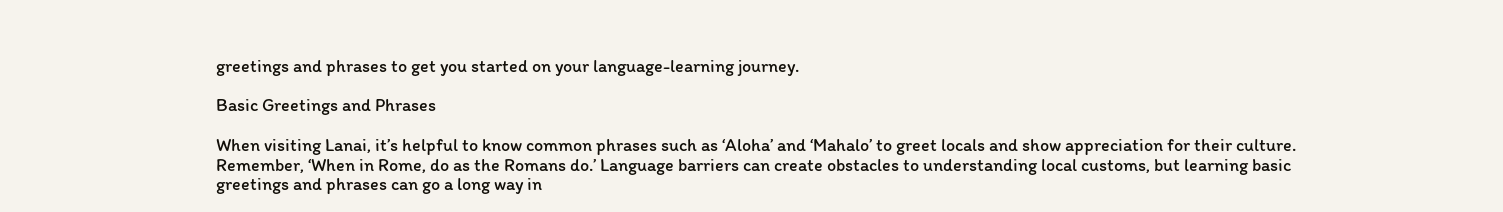greetings and phrases to get you started on your language-learning journey.

Basic Greetings and Phrases

When visiting Lanai, it’s helpful to know common phrases such as ‘Aloha’ and ‘Mahalo’ to greet locals and show appreciation for their culture. Remember, ‘When in Rome, do as the Romans do.’ Language barriers can create obstacles to understanding local customs, but learning basic greetings and phrases can go a long way in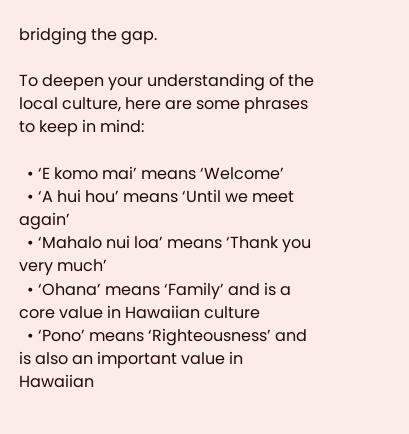bridging the gap.

To deepen your understanding of the local culture, here are some phrases to keep in mind:

  • ‘E komo mai’ means ‘Welcome’
  • ‘A hui hou’ means ‘Until we meet again’
  • ‘Mahalo nui loa’ means ‘Thank you very much’
  • ‘Ohana’ means ‘Family’ and is a core value in Hawaiian culture
  • ‘Pono’ means ‘Righteousness’ and is also an important value in Hawaiian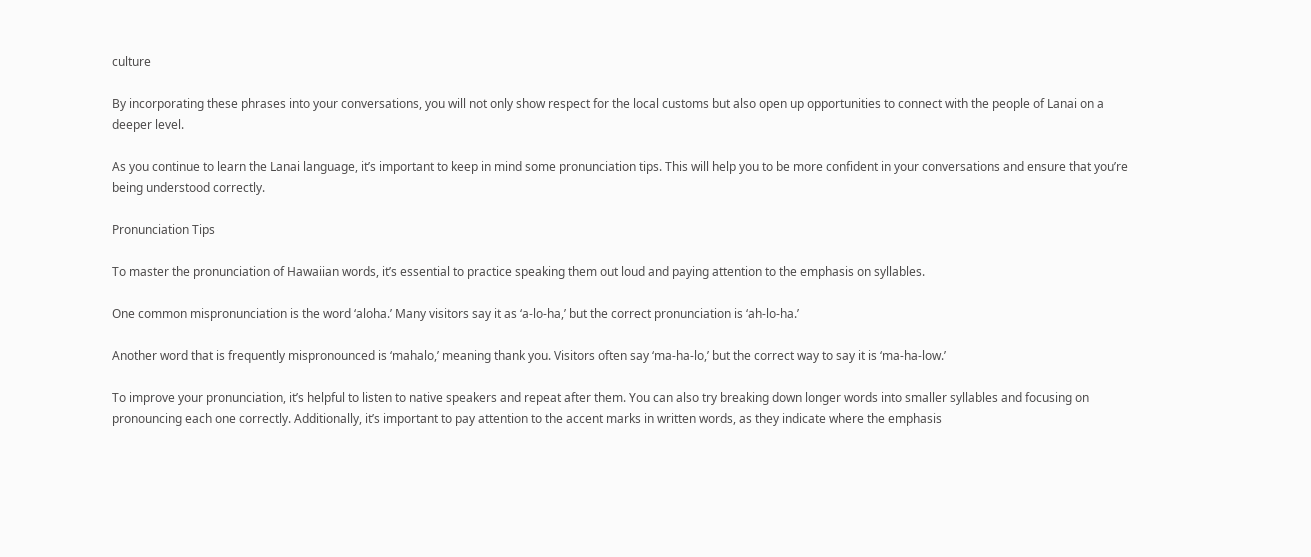culture

By incorporating these phrases into your conversations, you will not only show respect for the local customs but also open up opportunities to connect with the people of Lanai on a deeper level.

As you continue to learn the Lanai language, it’s important to keep in mind some pronunciation tips. This will help you to be more confident in your conversations and ensure that you’re being understood correctly.

Pronunciation Tips

To master the pronunciation of Hawaiian words, it’s essential to practice speaking them out loud and paying attention to the emphasis on syllables.

One common mispronunciation is the word ‘aloha.’ Many visitors say it as ‘a-lo-ha,’ but the correct pronunciation is ‘ah-lo-ha.’

Another word that is frequently mispronounced is ‘mahalo,’ meaning thank you. Visitors often say ‘ma-ha-lo,’ but the correct way to say it is ‘ma-ha-low.’

To improve your pronunciation, it’s helpful to listen to native speakers and repeat after them. You can also try breaking down longer words into smaller syllables and focusing on pronouncing each one correctly. Additionally, it’s important to pay attention to the accent marks in written words, as they indicate where the emphasis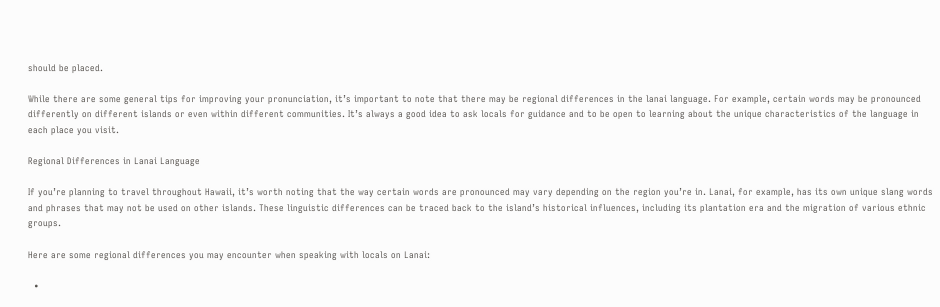should be placed.

While there are some general tips for improving your pronunciation, it’s important to note that there may be regional differences in the lanai language. For example, certain words may be pronounced differently on different islands or even within different communities. It’s always a good idea to ask locals for guidance and to be open to learning about the unique characteristics of the language in each place you visit.

Regional Differences in Lanai Language

If you’re planning to travel throughout Hawaii, it’s worth noting that the way certain words are pronounced may vary depending on the region you’re in. Lanai, for example, has its own unique slang words and phrases that may not be used on other islands. These linguistic differences can be traced back to the island’s historical influences, including its plantation era and the migration of various ethnic groups.

Here are some regional differences you may encounter when speaking with locals on Lanai:

  •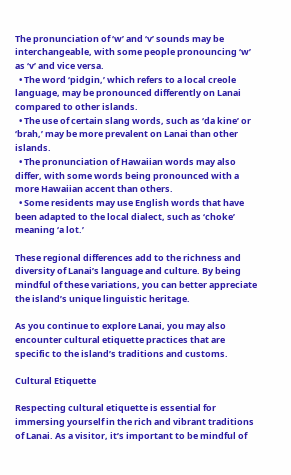The pronunciation of ‘w’ and ‘v’ sounds may be interchangeable, with some people pronouncing ‘w’ as ‘v’ and vice versa.
  • The word ‘pidgin,’ which refers to a local creole language, may be pronounced differently on Lanai compared to other islands.
  • The use of certain slang words, such as ‘da kine’ or ‘brah,’ may be more prevalent on Lanai than other islands.
  • The pronunciation of Hawaiian words may also differ, with some words being pronounced with a more Hawaiian accent than others.
  • Some residents may use English words that have been adapted to the local dialect, such as ‘choke’ meaning ‘a lot.’

These regional differences add to the richness and diversity of Lanai’s language and culture. By being mindful of these variations, you can better appreciate the island’s unique linguistic heritage.

As you continue to explore Lanai, you may also encounter cultural etiquette practices that are specific to the island’s traditions and customs.

Cultural Etiquette

Respecting cultural etiquette is essential for immersing yourself in the rich and vibrant traditions of Lanai. As a visitor, it’s important to be mindful of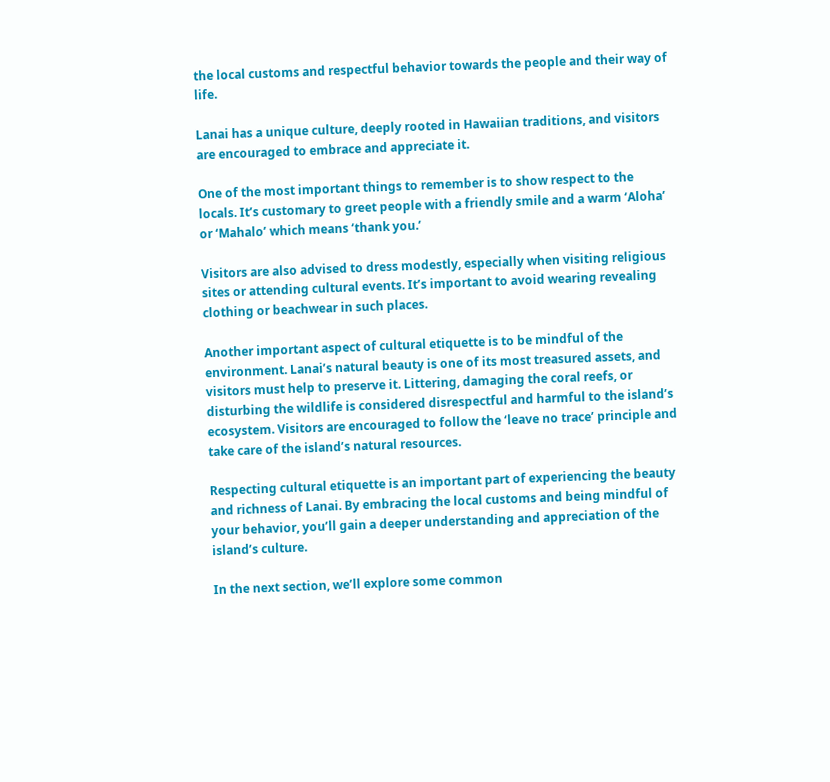the local customs and respectful behavior towards the people and their way of life.

Lanai has a unique culture, deeply rooted in Hawaiian traditions, and visitors are encouraged to embrace and appreciate it.

One of the most important things to remember is to show respect to the locals. It’s customary to greet people with a friendly smile and a warm ‘Aloha’ or ‘Mahalo’ which means ‘thank you.’

Visitors are also advised to dress modestly, especially when visiting religious sites or attending cultural events. It’s important to avoid wearing revealing clothing or beachwear in such places.

Another important aspect of cultural etiquette is to be mindful of the environment. Lanai’s natural beauty is one of its most treasured assets, and visitors must help to preserve it. Littering, damaging the coral reefs, or disturbing the wildlife is considered disrespectful and harmful to the island’s ecosystem. Visitors are encouraged to follow the ‘leave no trace’ principle and take care of the island’s natural resources.

Respecting cultural etiquette is an important part of experiencing the beauty and richness of Lanai. By embracing the local customs and being mindful of your behavior, you’ll gain a deeper understanding and appreciation of the island’s culture.

In the next section, we’ll explore some common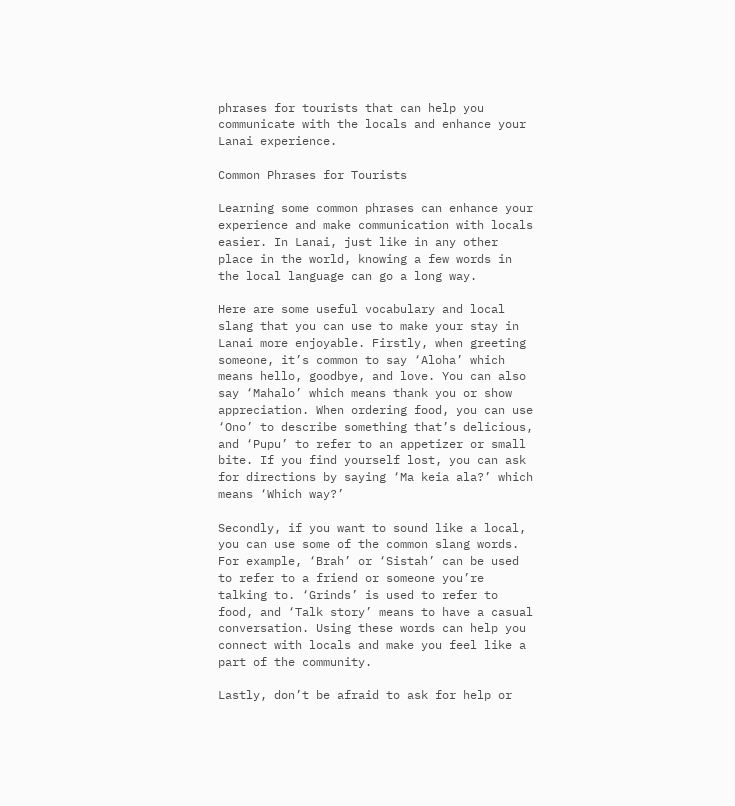phrases for tourists that can help you communicate with the locals and enhance your Lanai experience.

Common Phrases for Tourists

Learning some common phrases can enhance your experience and make communication with locals easier. In Lanai, just like in any other place in the world, knowing a few words in the local language can go a long way.

Here are some useful vocabulary and local slang that you can use to make your stay in Lanai more enjoyable. Firstly, when greeting someone, it’s common to say ‘Aloha’ which means hello, goodbye, and love. You can also say ‘Mahalo’ which means thank you or show appreciation. When ordering food, you can use ‘Ono’ to describe something that’s delicious, and ‘Pupu’ to refer to an appetizer or small bite. If you find yourself lost, you can ask for directions by saying ‘Ma keia ala?’ which means ‘Which way?’

Secondly, if you want to sound like a local, you can use some of the common slang words. For example, ‘Brah’ or ‘Sistah’ can be used to refer to a friend or someone you’re talking to. ‘Grinds’ is used to refer to food, and ‘Talk story’ means to have a casual conversation. Using these words can help you connect with locals and make you feel like a part of the community.

Lastly, don’t be afraid to ask for help or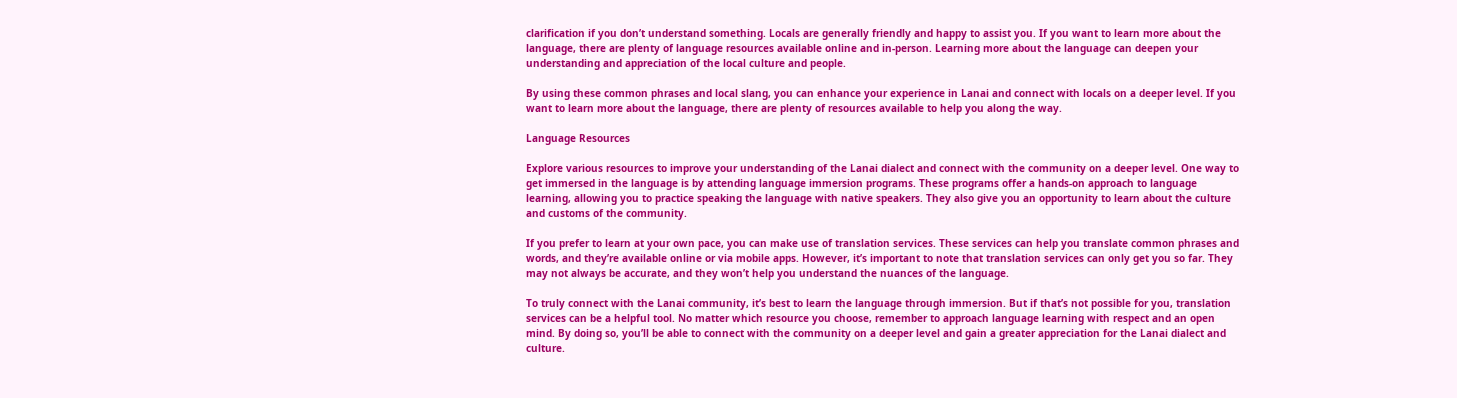clarification if you don’t understand something. Locals are generally friendly and happy to assist you. If you want to learn more about the language, there are plenty of language resources available online and in-person. Learning more about the language can deepen your understanding and appreciation of the local culture and people.

By using these common phrases and local slang, you can enhance your experience in Lanai and connect with locals on a deeper level. If you want to learn more about the language, there are plenty of resources available to help you along the way.

Language Resources

Explore various resources to improve your understanding of the Lanai dialect and connect with the community on a deeper level. One way to get immersed in the language is by attending language immersion programs. These programs offer a hands-on approach to language learning, allowing you to practice speaking the language with native speakers. They also give you an opportunity to learn about the culture and customs of the community.

If you prefer to learn at your own pace, you can make use of translation services. These services can help you translate common phrases and words, and they’re available online or via mobile apps. However, it’s important to note that translation services can only get you so far. They may not always be accurate, and they won’t help you understand the nuances of the language.

To truly connect with the Lanai community, it’s best to learn the language through immersion. But if that’s not possible for you, translation services can be a helpful tool. No matter which resource you choose, remember to approach language learning with respect and an open mind. By doing so, you’ll be able to connect with the community on a deeper level and gain a greater appreciation for the Lanai dialect and culture.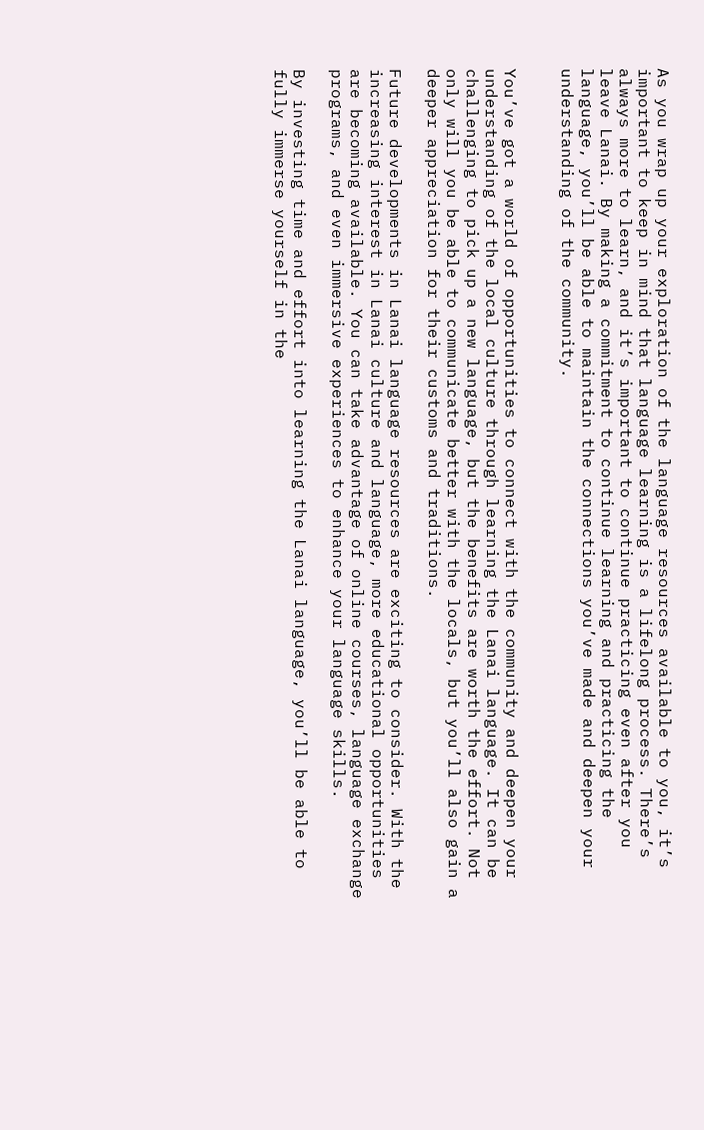As you wrap up your exploration of the language resources available to you, it’s important to keep in mind that language learning is a lifelong process. There’s always more to learn, and it’s important to continue practicing even after you leave Lanai. By making a commitment to continue learning and practicing the language, you’ll be able to maintain the connections you’ve made and deepen your understanding of the community.


You’ve got a world of opportunities to connect with the community and deepen your understanding of the local culture through learning the Lanai language. It can be challenging to pick up a new language, but the benefits are worth the effort. Not only will you be able to communicate better with the locals, but you’ll also gain a deeper appreciation for their customs and traditions.

Future developments in Lanai language resources are exciting to consider. With the increasing interest in Lanai culture and language, more educational opportunities are becoming available. You can take advantage of online courses, language exchange programs, and even immersive experiences to enhance your language skills.

By investing time and effort into learning the Lanai language, you’ll be able to fully immerse yourself in the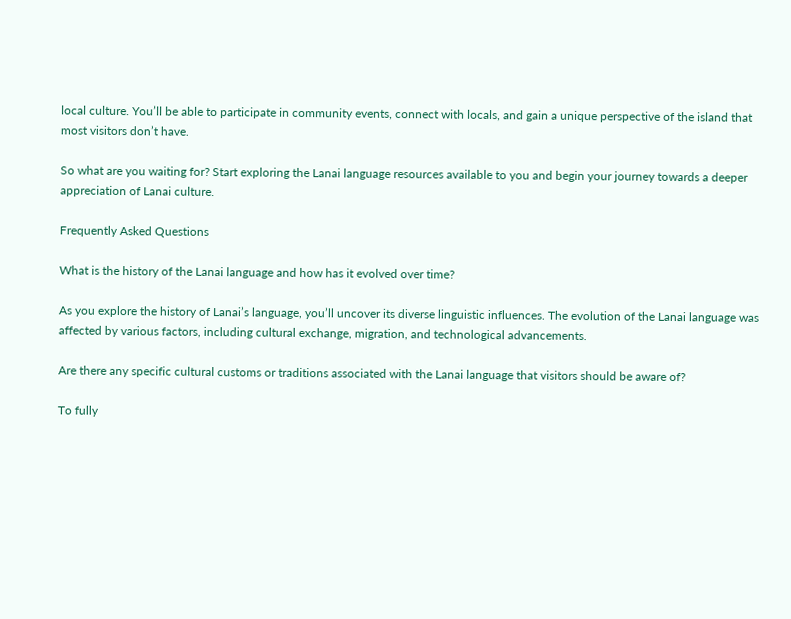local culture. You’ll be able to participate in community events, connect with locals, and gain a unique perspective of the island that most visitors don’t have.

So what are you waiting for? Start exploring the Lanai language resources available to you and begin your journey towards a deeper appreciation of Lanai culture.

Frequently Asked Questions

What is the history of the Lanai language and how has it evolved over time?

As you explore the history of Lanai’s language, you’ll uncover its diverse linguistic influences. The evolution of the Lanai language was affected by various factors, including cultural exchange, migration, and technological advancements.

Are there any specific cultural customs or traditions associated with the Lanai language that visitors should be aware of?

To fully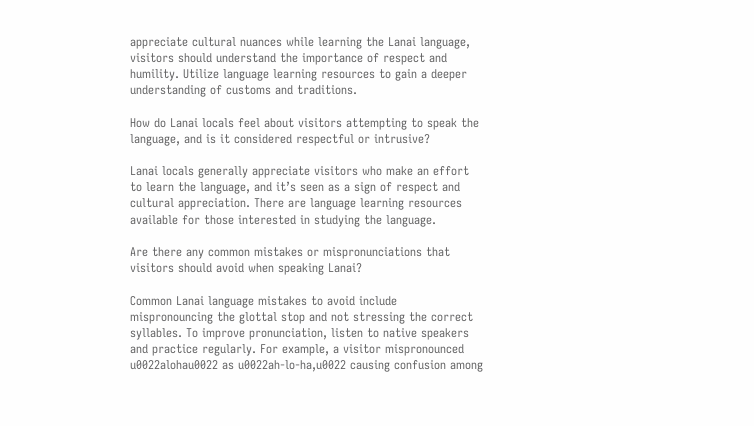appreciate cultural nuances while learning the Lanai language, visitors should understand the importance of respect and humility. Utilize language learning resources to gain a deeper understanding of customs and traditions.

How do Lanai locals feel about visitors attempting to speak the language, and is it considered respectful or intrusive?

Lanai locals generally appreciate visitors who make an effort to learn the language, and it’s seen as a sign of respect and cultural appreciation. There are language learning resources available for those interested in studying the language.

Are there any common mistakes or mispronunciations that visitors should avoid when speaking Lanai?

Common Lanai language mistakes to avoid include mispronouncing the glottal stop and not stressing the correct syllables. To improve pronunciation, listen to native speakers and practice regularly. For example, a visitor mispronounced u0022alohau0022 as u0022ah-lo-ha,u0022 causing confusion among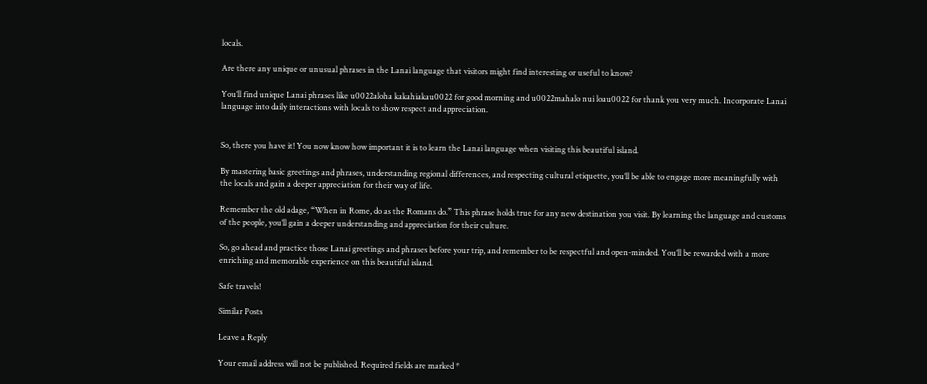locals.

Are there any unique or unusual phrases in the Lanai language that visitors might find interesting or useful to know?

You’ll find unique Lanai phrases like u0022aloha kakahiakau0022 for good morning and u0022mahalo nui loau0022 for thank you very much. Incorporate Lanai language into daily interactions with locals to show respect and appreciation.


So, there you have it! You now know how important it is to learn the Lanai language when visiting this beautiful island.

By mastering basic greetings and phrases, understanding regional differences, and respecting cultural etiquette, you’ll be able to engage more meaningfully with the locals and gain a deeper appreciation for their way of life.

Remember the old adage, “When in Rome, do as the Romans do.” This phrase holds true for any new destination you visit. By learning the language and customs of the people, you’ll gain a deeper understanding and appreciation for their culture.

So, go ahead and practice those Lanai greetings and phrases before your trip, and remember to be respectful and open-minded. You’ll be rewarded with a more enriching and memorable experience on this beautiful island.

Safe travels!

Similar Posts

Leave a Reply

Your email address will not be published. Required fields are marked *